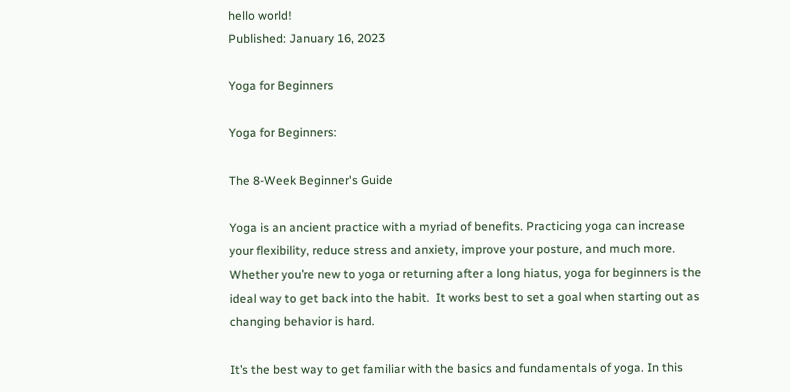hello world!
Published: January 16, 2023

Yoga for Beginners

Yoga for Beginners:

The 8-Week Beginner's Guide

Yoga is an ancient practice with a myriad of benefits. Practicing yoga can increase your flexibility, reduce stress and anxiety, improve your posture, and much more. Whether you’re new to yoga or returning after a long hiatus, yoga for beginners is the ideal way to get back into the habit.  It works best to set a goal when starting out as changing behavior is hard.

It’s the best way to get familiar with the basics and fundamentals of yoga. In this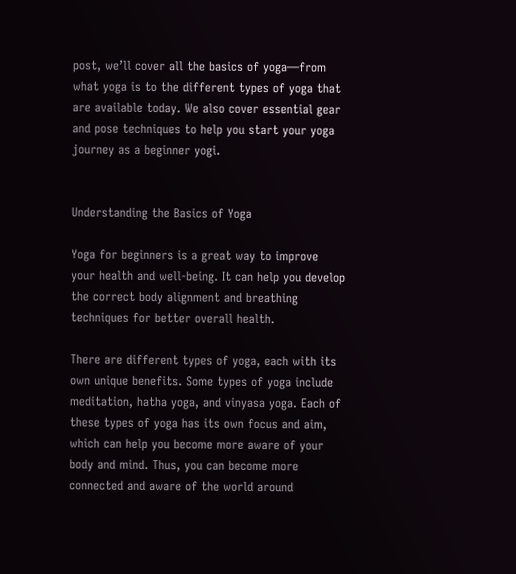post, we’ll cover all the basics of yoga—from what yoga is to the different types of yoga that are available today. We also cover essential gear and pose techniques to help you start your yoga journey as a beginner yogi.


Understanding the Basics of Yoga

Yoga for beginners is a great way to improve your health and well-being. It can help you develop the correct body alignment and breathing techniques for better overall health.

There are different types of yoga, each with its own unique benefits. Some types of yoga include meditation, hatha yoga, and vinyasa yoga. Each of these types of yoga has its own focus and aim, which can help you become more aware of your body and mind. Thus, you can become more connected and aware of the world around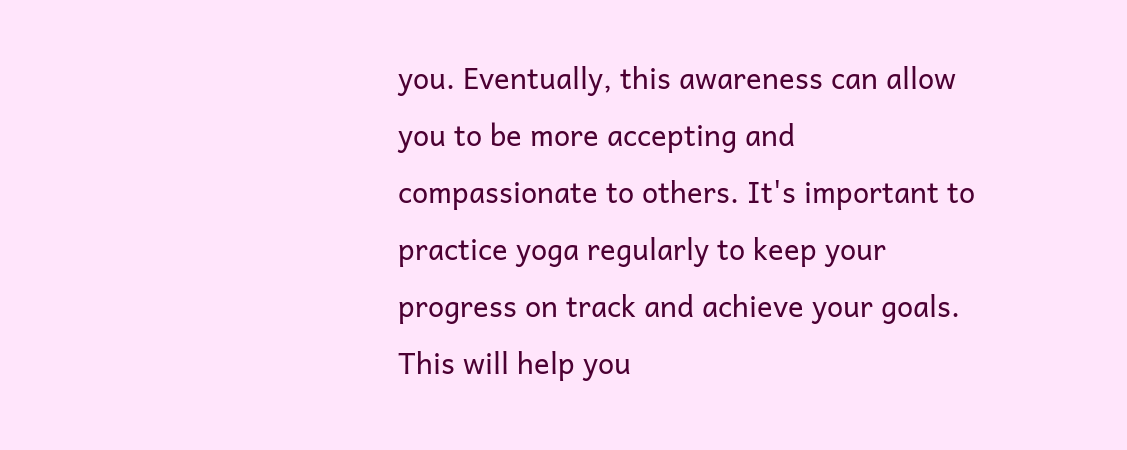you. Eventually, this awareness can allow you to be more accepting and compassionate to others. It's important to practice yoga regularly to keep your progress on track and achieve your goals. This will help you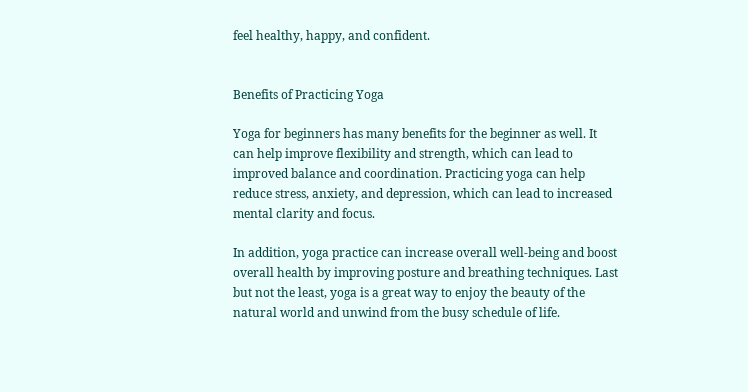feel healthy, happy, and confident.


Benefits of Practicing Yoga

Yoga for beginners has many benefits for the beginner as well. It can help improve flexibility and strength, which can lead to improved balance and coordination. Practicing yoga can help reduce stress, anxiety, and depression, which can lead to increased mental clarity and focus.

In addition, yoga practice can increase overall well-being and boost overall health by improving posture and breathing techniques. Last but not the least, yoga is a great way to enjoy the beauty of the natural world and unwind from the busy schedule of life.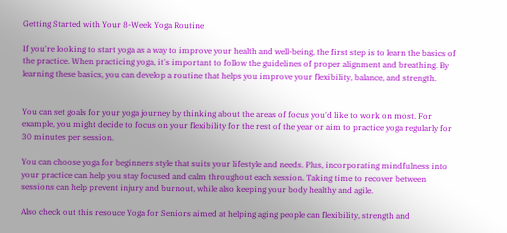Getting Started with Your 8-Week Yoga Routine

If you're looking to start yoga as a way to improve your health and well-being, the first step is to learn the basics of the practice. When practicing yoga, it's important to follow the guidelines of proper alignment and breathing. By learning these basics, you can develop a routine that helps you improve your flexibility, balance, and strength.


You can set goals for your yoga journey by thinking about the areas of focus you'd like to work on most. For example, you might decide to focus on your flexibility for the rest of the year or aim to practice yoga regularly for 30 minutes per session.

You can choose yoga for beginners style that suits your lifestyle and needs. Plus, incorporating mindfulness into your practice can help you stay focused and calm throughout each session. Taking time to recover between sessions can help prevent injury and burnout, while also keeping your body healthy and agile.

Also check out this resouce Yoga for Seniors aimed at helping aging people can flexibility, strength and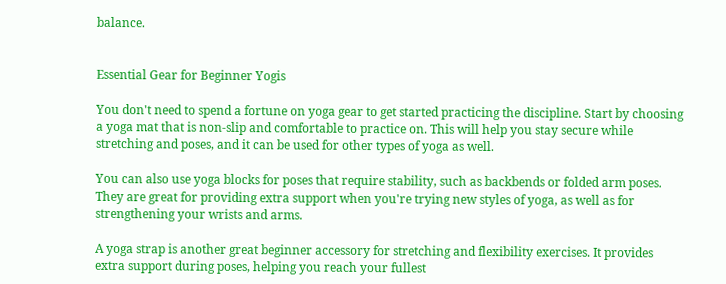balance.


Essential Gear for Beginner Yogis

You don't need to spend a fortune on yoga gear to get started practicing the discipline. Start by choosing a yoga mat that is non-slip and comfortable to practice on. This will help you stay secure while stretching and poses, and it can be used for other types of yoga as well.

You can also use yoga blocks for poses that require stability, such as backbends or folded arm poses. They are great for providing extra support when you're trying new styles of yoga, as well as for strengthening your wrists and arms.

A yoga strap is another great beginner accessory for stretching and flexibility exercises. It provides extra support during poses, helping you reach your fullest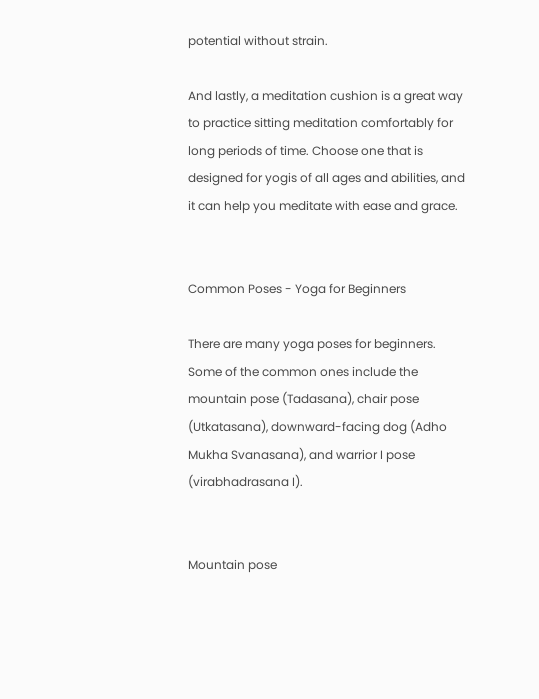potential without strain.

And lastly, a meditation cushion is a great way to practice sitting meditation comfortably for long periods of time. Choose one that is designed for yogis of all ages and abilities, and it can help you meditate with ease and grace.


Common Poses - Yoga for Beginners

There are many yoga poses for beginners. Some of the common ones include the mountain pose (Tadasana), chair pose (Utkatasana), downward-facing dog (Adho Mukha Svanasana), and warrior I pose (virabhadrasana I).


Mountain pose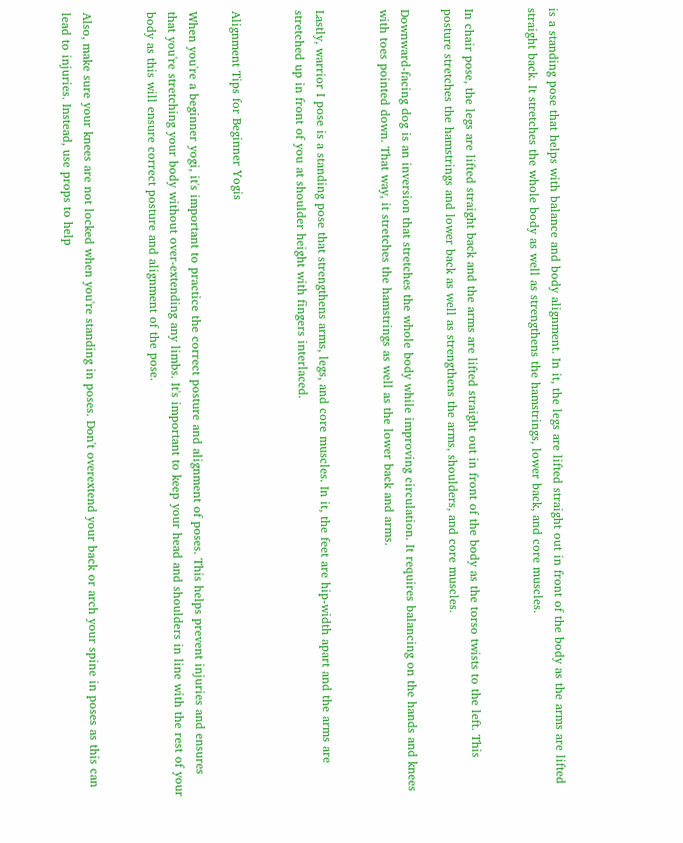is a standing pose that helps with balance and body alignment. In it, the legs are lifted straight out in front of the body as the arms are lifted straight back. It stretches the whole body as well as strengthens the hamstrings, lower back, and core muscles.


In chair pose, the legs are lifted straight back and the arms are lifted straight out in front of the body as the torso twists to the left. This posture stretches the hamstrings and lower back as well as strengthens the arms, shoulders, and core muscles.

Downward-facing dog is an inversion that stretches the whole body while improving circulation. It requires balancing on the hands and knees with toes pointed down. That way, it stretches the hamstrings as well as the lower back and arms.


Lastly, warrior I pose is a standing pose that strengthens arms, legs, and core muscles. In it, the feet are hip-width apart and the arms are stretched up in front of you at shoulder height with fingers interlaced.


Alignment Tips for Beginner Yogis

When you're a beginner yogi, it's important to practice the correct posture and alignment of poses. This helps prevent injuries and ensures that you're stretching your body without over-extending any limbs. It's important to keep your head and shoulders in line with the rest of your body as this will ensure correct posture and alignment of the pose.


Also, make sure your knees are not locked when you're standing in poses. Don't overextend your back or arch your spine in poses as this can lead to injuries. Instead, use props to help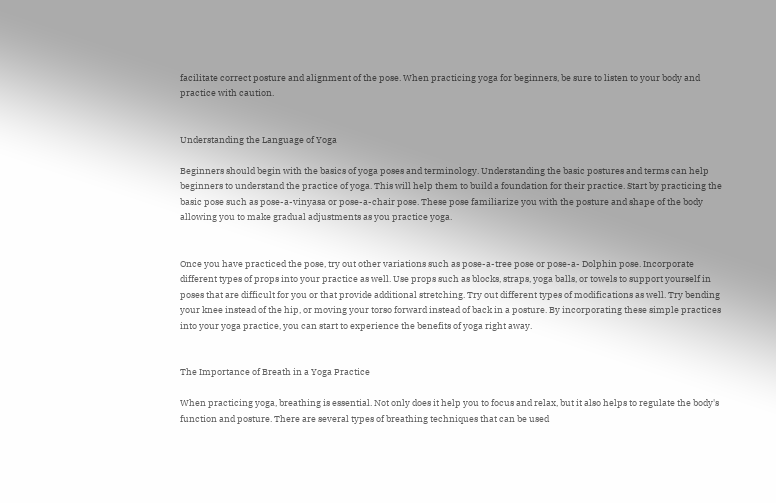facilitate correct posture and alignment of the pose. When practicing yoga for beginners, be sure to listen to your body and practice with caution.


Understanding the Language of Yoga

Beginners should begin with the basics of yoga poses and terminology. Understanding the basic postures and terms can help beginners to understand the practice of yoga. This will help them to build a foundation for their practice. Start by practicing the basic pose such as pose-a-vinyasa or pose-a-chair pose. These pose familiarize you with the posture and shape of the body allowing you to make gradual adjustments as you practice yoga.


Once you have practiced the pose, try out other variations such as pose-a-tree pose or pose-a- Dolphin pose. Incorporate different types of props into your practice as well. Use props such as blocks, straps, yoga balls, or towels to support yourself in poses that are difficult for you or that provide additional stretching. Try out different types of modifications as well. Try bending your knee instead of the hip, or moving your torso forward instead of back in a posture. By incorporating these simple practices into your yoga practice, you can start to experience the benefits of yoga right away.


The Importance of Breath in a Yoga Practice

When practicing yoga, breathing is essential. Not only does it help you to focus and relax, but it also helps to regulate the body's function and posture. There are several types of breathing techniques that can be used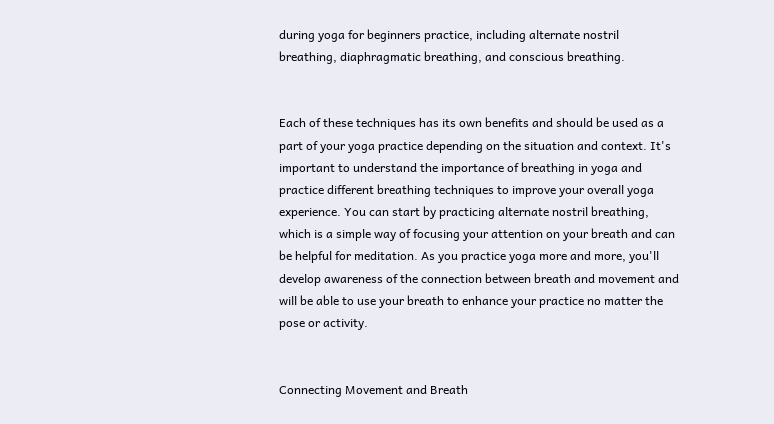during yoga for beginners practice, including alternate nostril breathing, diaphragmatic breathing, and conscious breathing.


Each of these techniques has its own benefits and should be used as a part of your yoga practice depending on the situation and context. It's important to understand the importance of breathing in yoga and practice different breathing techniques to improve your overall yoga experience. You can start by practicing alternate nostril breathing, which is a simple way of focusing your attention on your breath and can be helpful for meditation. As you practice yoga more and more, you'll develop awareness of the connection between breath and movement and will be able to use your breath to enhance your practice no matter the pose or activity.


Connecting Movement and Breath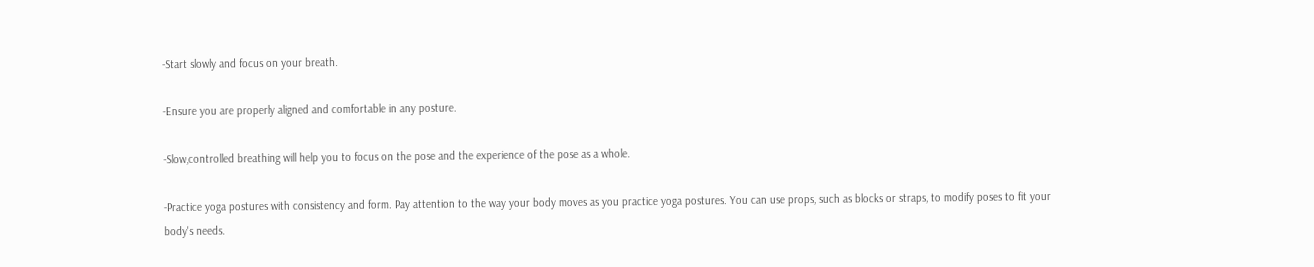-Start slowly and focus on your breath.

-Ensure you are properly aligned and comfortable in any posture.

-Slow,controlled breathing will help you to focus on the pose and the experience of the pose as a whole.

-Practice yoga postures with consistency and form. Pay attention to the way your body moves as you practice yoga postures. You can use props, such as blocks or straps, to modify poses to fit your body's needs.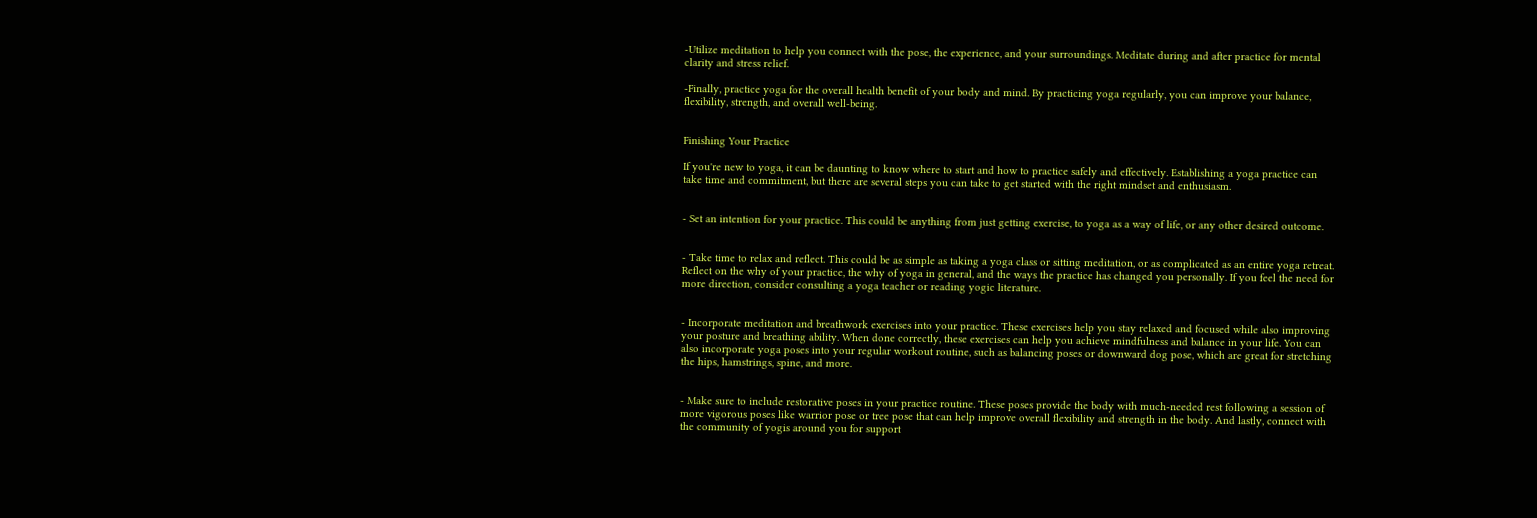-Utilize meditation to help you connect with the pose, the experience, and your surroundings. Meditate during and after practice for mental clarity and stress relief.

-Finally, practice yoga for the overall health benefit of your body and mind. By practicing yoga regularly, you can improve your balance, flexibility, strength, and overall well-being.


Finishing Your Practice

If you're new to yoga, it can be daunting to know where to start and how to practice safely and effectively. Establishing a yoga practice can take time and commitment, but there are several steps you can take to get started with the right mindset and enthusiasm.


- Set an intention for your practice. This could be anything from just getting exercise, to yoga as a way of life, or any other desired outcome.


- Take time to relax and reflect. This could be as simple as taking a yoga class or sitting meditation, or as complicated as an entire yoga retreat. Reflect on the why of your practice, the why of yoga in general, and the ways the practice has changed you personally. If you feel the need for more direction, consider consulting a yoga teacher or reading yogic literature.


- Incorporate meditation and breathwork exercises into your practice. These exercises help you stay relaxed and focused while also improving your posture and breathing ability. When done correctly, these exercises can help you achieve mindfulness and balance in your life. You can also incorporate yoga poses into your regular workout routine, such as balancing poses or downward dog pose, which are great for stretching the hips, hamstrings, spine, and more.


- Make sure to include restorative poses in your practice routine. These poses provide the body with much-needed rest following a session of more vigorous poses like warrior pose or tree pose that can help improve overall flexibility and strength in the body. And lastly, connect with the community of yogis around you for support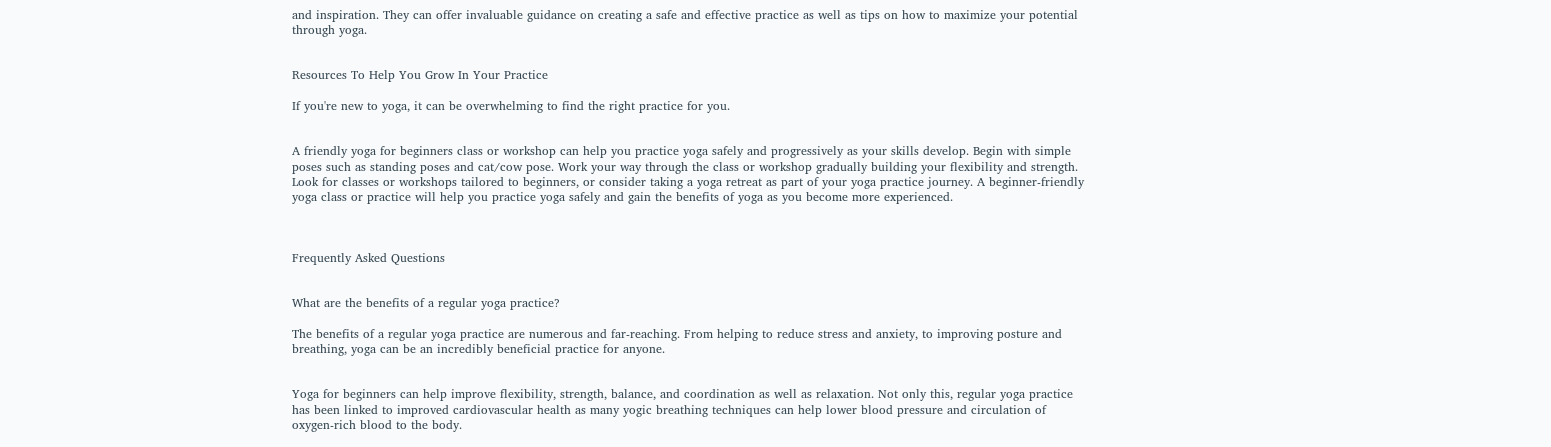and inspiration. They can offer invaluable guidance on creating a safe and effective practice as well as tips on how to maximize your potential through yoga.


Resources To Help You Grow In Your Practice

If you're new to yoga, it can be overwhelming to find the right practice for you.


A friendly yoga for beginners class or workshop can help you practice yoga safely and progressively as your skills develop. Begin with simple poses such as standing poses and cat/cow pose. Work your way through the class or workshop gradually building your flexibility and strength. Look for classes or workshops tailored to beginners, or consider taking a yoga retreat as part of your yoga practice journey. A beginner-friendly yoga class or practice will help you practice yoga safely and gain the benefits of yoga as you become more experienced.



Frequently Asked Questions


What are the benefits of a regular yoga practice?

The benefits of a regular yoga practice are numerous and far-reaching. From helping to reduce stress and anxiety, to improving posture and breathing, yoga can be an incredibly beneficial practice for anyone.


Yoga for beginners can help improve flexibility, strength, balance, and coordination as well as relaxation. Not only this, regular yoga practice has been linked to improved cardiovascular health as many yogic breathing techniques can help lower blood pressure and circulation of oxygen-rich blood to the body.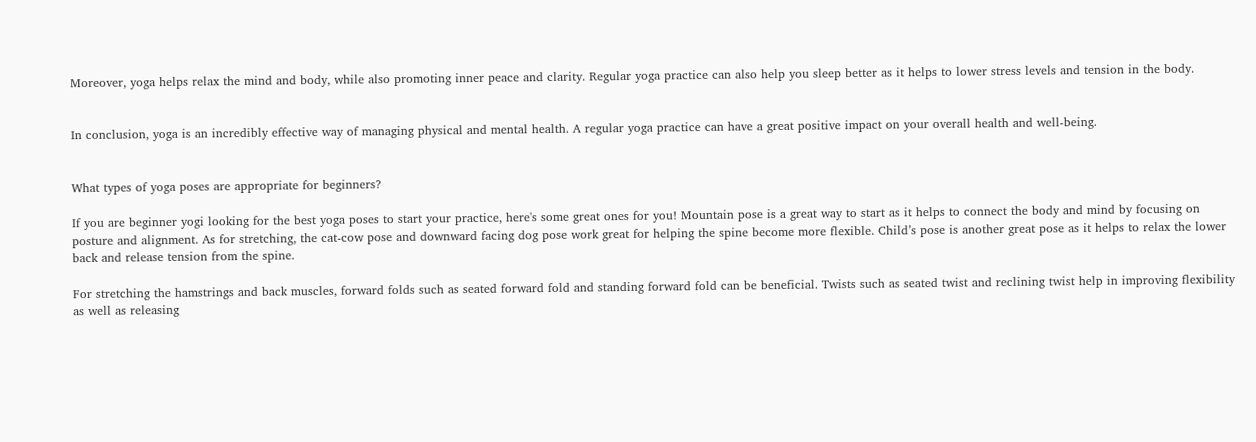Moreover, yoga helps relax the mind and body, while also promoting inner peace and clarity. Regular yoga practice can also help you sleep better as it helps to lower stress levels and tension in the body.


In conclusion, yoga is an incredibly effective way of managing physical and mental health. A regular yoga practice can have a great positive impact on your overall health and well-being.


What types of yoga poses are appropriate for beginners?

If you are beginner yogi looking for the best yoga poses to start your practice, here's some great ones for you! Mountain pose is a great way to start as it helps to connect the body and mind by focusing on posture and alignment. As for stretching, the cat-cow pose and downward facing dog pose work great for helping the spine become more flexible. Child’s pose is another great pose as it helps to relax the lower back and release tension from the spine.

For stretching the hamstrings and back muscles, forward folds such as seated forward fold and standing forward fold can be beneficial. Twists such as seated twist and reclining twist help in improving flexibility as well as releasing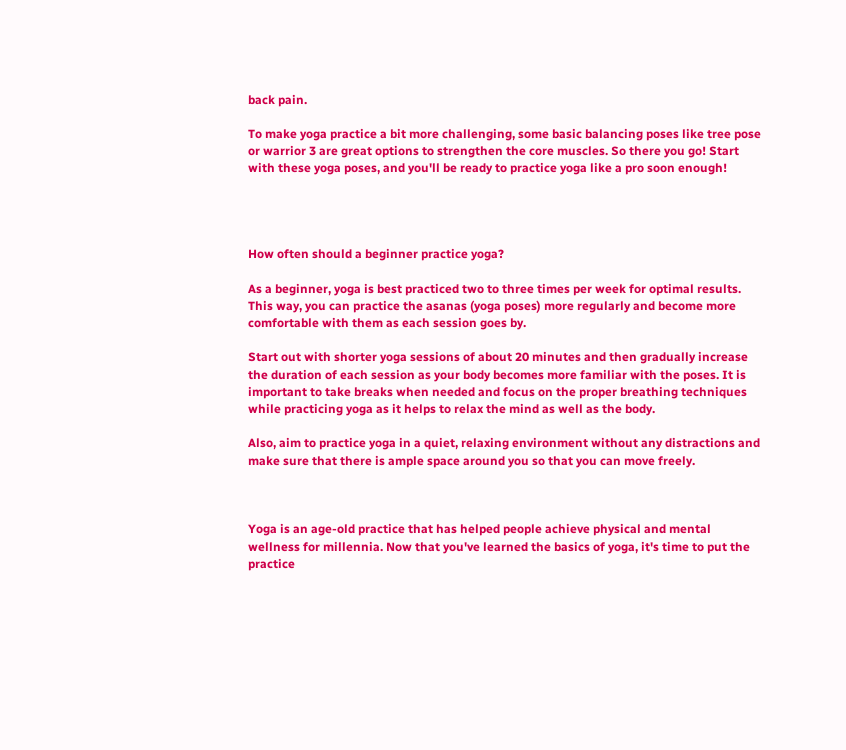back pain.

To make yoga practice a bit more challenging, some basic balancing poses like tree pose or warrior 3 are great options to strengthen the core muscles. So there you go! Start with these yoga poses, and you'll be ready to practice yoga like a pro soon enough!




How often should a beginner practice yoga?

As a beginner, yoga is best practiced two to three times per week for optimal results. This way, you can practice the asanas (yoga poses) more regularly and become more comfortable with them as each session goes by.

Start out with shorter yoga sessions of about 20 minutes and then gradually increase the duration of each session as your body becomes more familiar with the poses. It is important to take breaks when needed and focus on the proper breathing techniques while practicing yoga as it helps to relax the mind as well as the body.

Also, aim to practice yoga in a quiet, relaxing environment without any distractions and make sure that there is ample space around you so that you can move freely.



Yoga is an age-old practice that has helped people achieve physical and mental wellness for millennia. Now that you've learned the basics of yoga, it's time to put the practice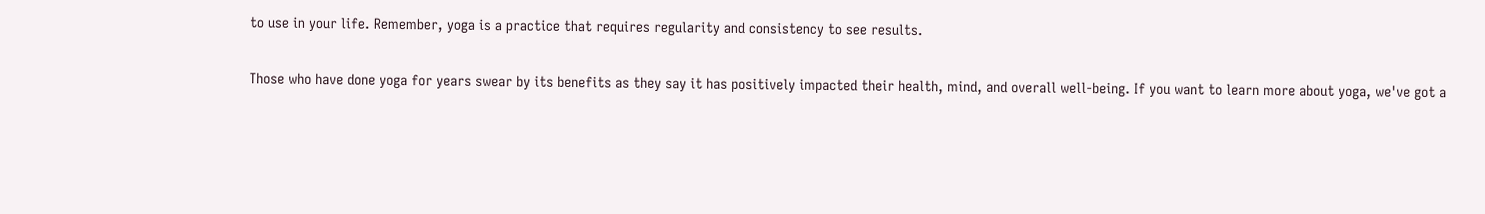to use in your life. Remember, yoga is a practice that requires regularity and consistency to see results.

Those who have done yoga for years swear by its benefits as they say it has positively impacted their health, mind, and overall well-being. If you want to learn more about yoga, we've got a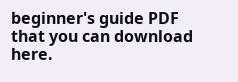beginner's guide PDF that you can download here.